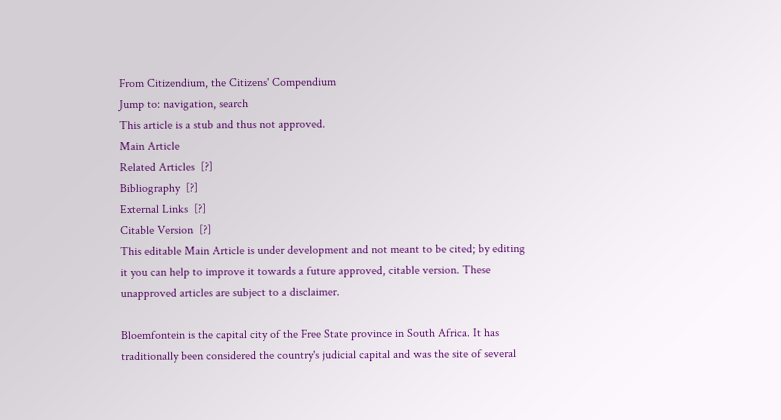From Citizendium, the Citizens' Compendium
Jump to: navigation, search
This article is a stub and thus not approved.
Main Article
Related Articles  [?]
Bibliography  [?]
External Links  [?]
Citable Version  [?]
This editable Main Article is under development and not meant to be cited; by editing it you can help to improve it towards a future approved, citable version. These unapproved articles are subject to a disclaimer.

Bloemfontein is the capital city of the Free State province in South Africa. It has traditionally been considered the country's judicial capital and was the site of several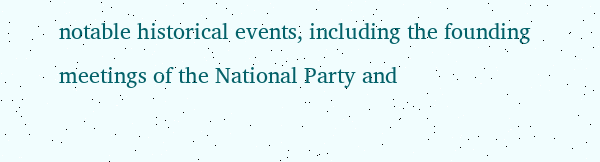notable historical events, including the founding meetings of the National Party and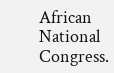African National Congress.